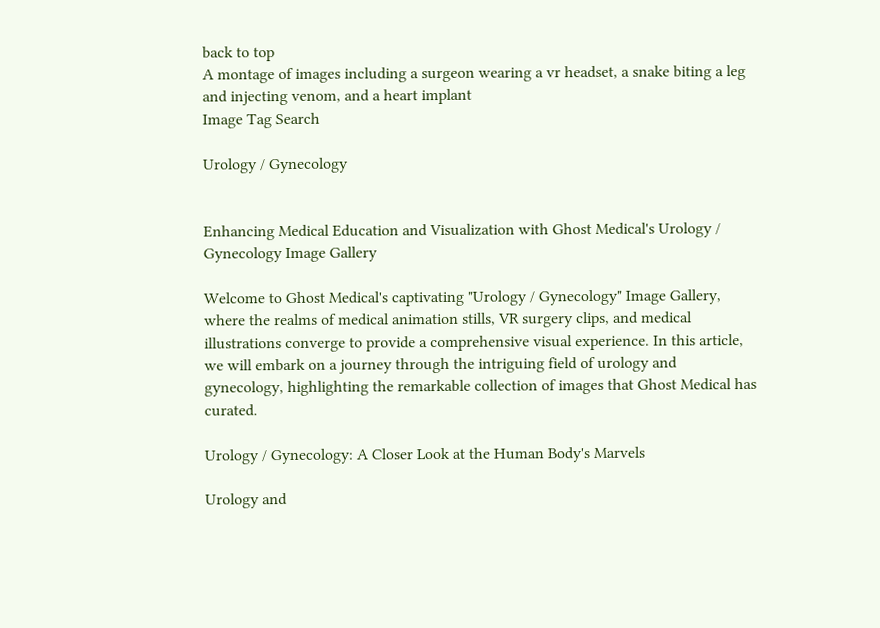back to top
A montage of images including a surgeon wearing a vr headset, a snake biting a leg and injecting venom, and a heart implant
Image Tag Search

Urology / Gynecology


Enhancing Medical Education and Visualization with Ghost Medical's Urology / Gynecology Image Gallery

Welcome to Ghost Medical's captivating "Urology / Gynecology" Image Gallery, where the realms of medical animation stills, VR surgery clips, and medical illustrations converge to provide a comprehensive visual experience. In this article, we will embark on a journey through the intriguing field of urology and gynecology, highlighting the remarkable collection of images that Ghost Medical has curated.

Urology / Gynecology: A Closer Look at the Human Body's Marvels

Urology and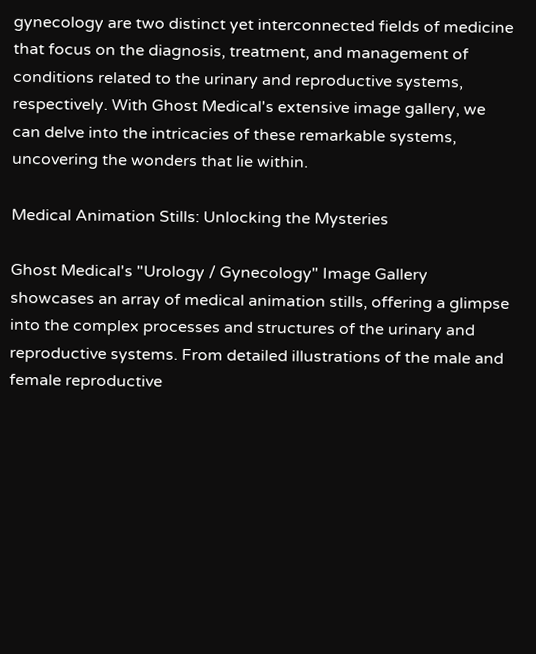gynecology are two distinct yet interconnected fields of medicine that focus on the diagnosis, treatment, and management of conditions related to the urinary and reproductive systems, respectively. With Ghost Medical's extensive image gallery, we can delve into the intricacies of these remarkable systems, uncovering the wonders that lie within.

Medical Animation Stills: Unlocking the Mysteries

Ghost Medical's "Urology / Gynecology" Image Gallery showcases an array of medical animation stills, offering a glimpse into the complex processes and structures of the urinary and reproductive systems. From detailed illustrations of the male and female reproductive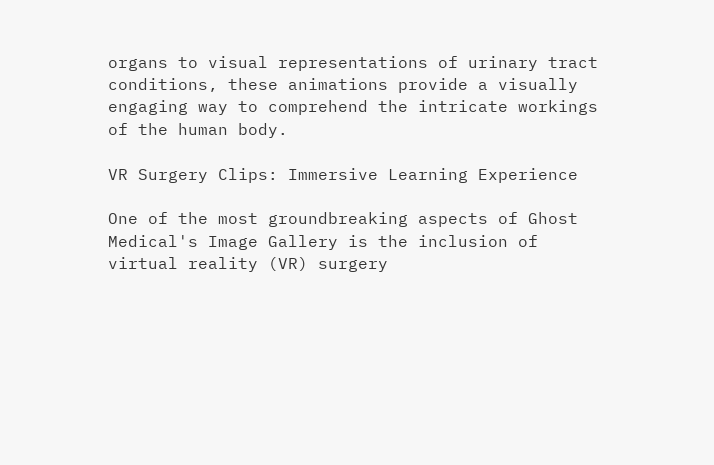organs to visual representations of urinary tract conditions, these animations provide a visually engaging way to comprehend the intricate workings of the human body.

VR Surgery Clips: Immersive Learning Experience

One of the most groundbreaking aspects of Ghost Medical's Image Gallery is the inclusion of virtual reality (VR) surgery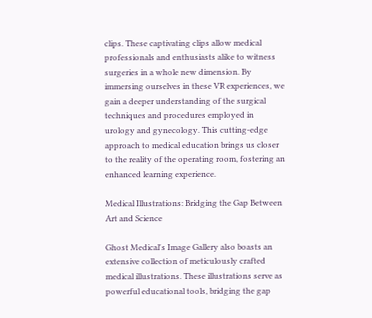clips. These captivating clips allow medical professionals and enthusiasts alike to witness surgeries in a whole new dimension. By immersing ourselves in these VR experiences, we gain a deeper understanding of the surgical techniques and procedures employed in urology and gynecology. This cutting-edge approach to medical education brings us closer to the reality of the operating room, fostering an enhanced learning experience.

Medical Illustrations: Bridging the Gap Between Art and Science

Ghost Medical's Image Gallery also boasts an extensive collection of meticulously crafted medical illustrations. These illustrations serve as powerful educational tools, bridging the gap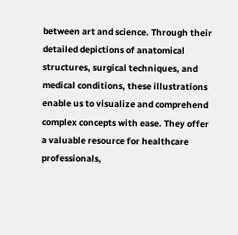between art and science. Through their detailed depictions of anatomical structures, surgical techniques, and medical conditions, these illustrations enable us to visualize and comprehend complex concepts with ease. They offer a valuable resource for healthcare professionals,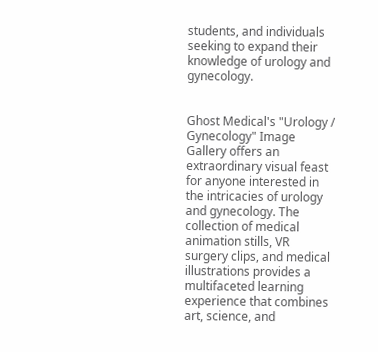students, and individuals seeking to expand their knowledge of urology and gynecology.


Ghost Medical's "Urology / Gynecology" Image Gallery offers an extraordinary visual feast for anyone interested in the intricacies of urology and gynecology. The collection of medical animation stills, VR surgery clips, and medical illustrations provides a multifaceted learning experience that combines art, science, and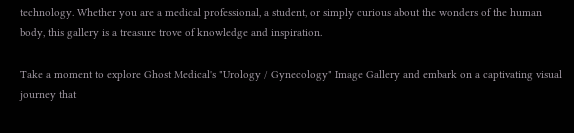technology. Whether you are a medical professional, a student, or simply curious about the wonders of the human body, this gallery is a treasure trove of knowledge and inspiration.

Take a moment to explore Ghost Medical's "Urology / Gynecology" Image Gallery and embark on a captivating visual journey that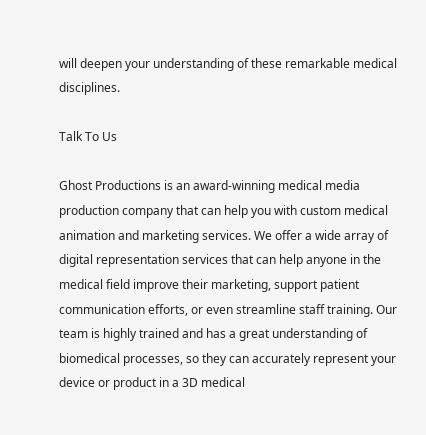will deepen your understanding of these remarkable medical disciplines.

Talk To Us

Ghost Productions is an award-winning medical media production company that can help you with custom medical animation and marketing services. We offer a wide array of digital representation services that can help anyone in the medical field improve their marketing, support patient communication efforts, or even streamline staff training. Our team is highly trained and has a great understanding of biomedical processes, so they can accurately represent your device or product in a 3D medical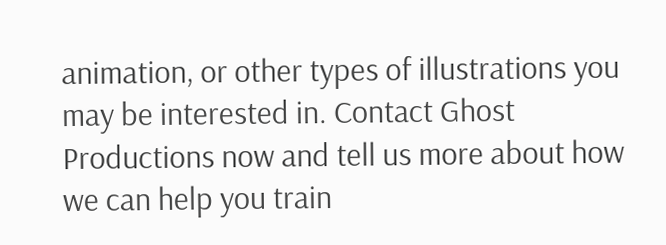animation, or other types of illustrations you may be interested in. Contact Ghost Productions now and tell us more about how we can help you train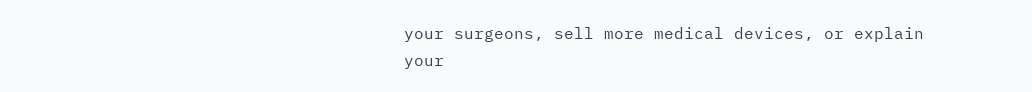your surgeons, sell more medical devices, or explain your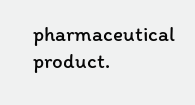pharmaceutical product.